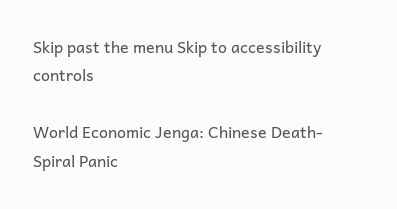Skip past the menu Skip to accessibility controls

World Economic Jenga: Chinese Death-Spiral Panic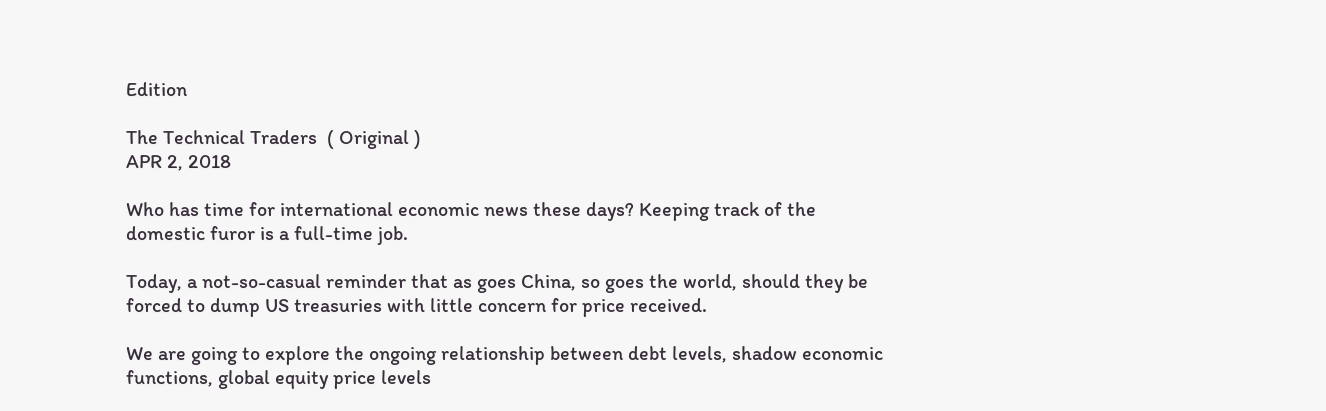Edition

The Technical Traders  ( Original )
APR 2, 2018

Who has time for international economic news these days? Keeping track of the domestic furor is a full-time job.

Today, a not-so-casual reminder that as goes China, so goes the world, should they be forced to dump US treasuries with little concern for price received.

We are going to explore the ongoing relationship between debt levels, shadow economic functions, global equity price levels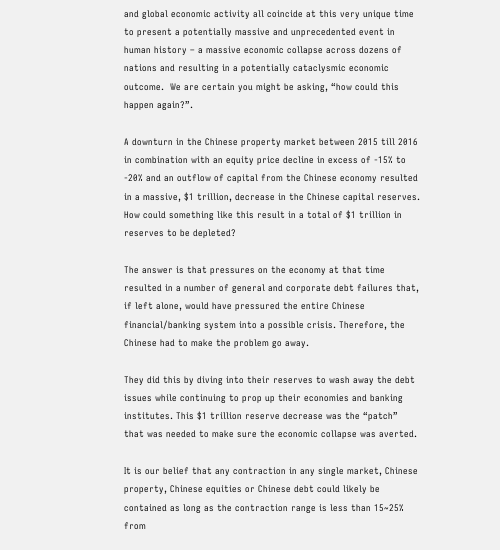and global economic activity all coincide at this very unique time to present a potentially massive and unprecedented event in human history – a massive economic collapse across dozens of nations and resulting in a potentially cataclysmic economic outcome.  We are certain you might be asking, “how could this happen again?”.

A downturn in the Chinese property market between 2015 till 2016 in combination with an equity price decline in excess of -15% to -20% and an outflow of capital from the Chinese economy resulted in a massive, $1 trillion, decrease in the Chinese capital reserves.  How could something like this result in a total of $1 trillion in reserves to be depleted?

The answer is that pressures on the economy at that time resulted in a number of general and corporate debt failures that, if left alone, would have pressured the entire Chinese financial/banking system into a possible crisis. Therefore, the Chinese had to make the problem go away.

They did this by diving into their reserves to wash away the debt issues while continuing to prop up their economies and banking institutes. This $1 trillion reserve decrease was the “patch” that was needed to make sure the economic collapse was averted.

It is our belief that any contraction in any single market, Chinese property, Chinese equities or Chinese debt could likely be contained as long as the contraction range is less than 15~25% from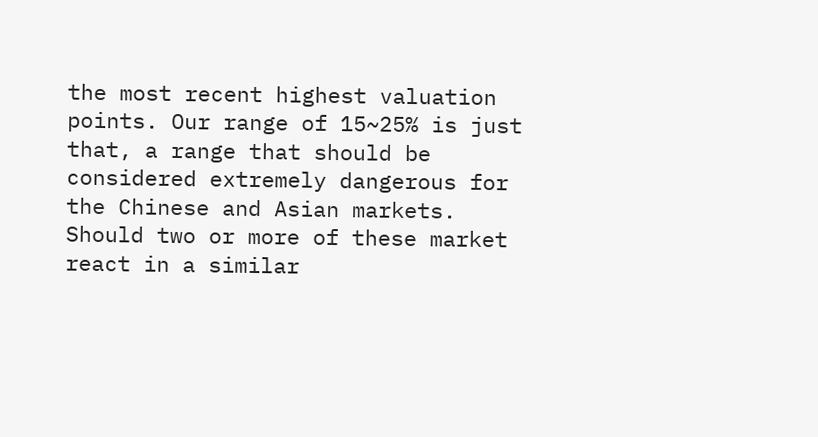the most recent highest valuation points. Our range of 15~25% is just that, a range that should be considered extremely dangerous for the Chinese and Asian markets.  Should two or more of these market react in a similar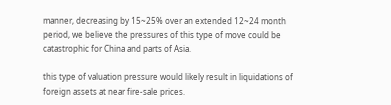manner, decreasing by 15~25% over an extended 12~24 month period, we believe the pressures of this type of move could be catastrophic for China and parts of Asia.

this type of valuation pressure would likely result in liquidations of foreign assets at near fire-sale prices.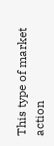This type of market action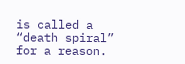is called a “death spiral” for a reason.